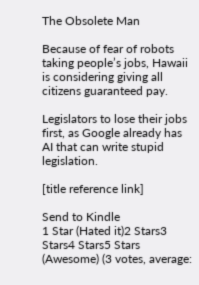The Obsolete Man

Because of fear of robots taking people’s jobs, Hawaii is considering giving all citizens guaranteed pay.

Legislators to lose their jobs first, as Google already has AI that can write stupid legislation.

[title reference link]

Send to Kindle
1 Star (Hated it)2 Stars3 Stars4 Stars5 Stars (Awesome) (3 votes, average: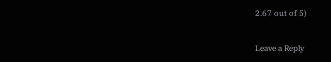2.67 out of 5)


Leave a Reply